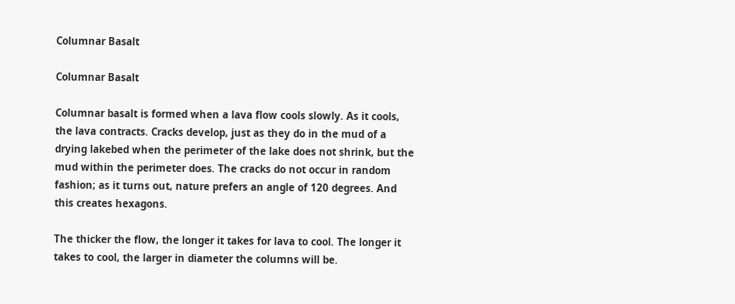Columnar Basalt

Columnar Basalt

Columnar basalt is formed when a lava flow cools slowly. As it cools, the lava contracts. Cracks develop, just as they do in the mud of a drying lakebed when the perimeter of the lake does not shrink, but the mud within the perimeter does. The cracks do not occur in random fashion; as it turns out, nature prefers an angle of 120 degrees. And this creates hexagons.

The thicker the flow, the longer it takes for lava to cool. The longer it takes to cool, the larger in diameter the columns will be.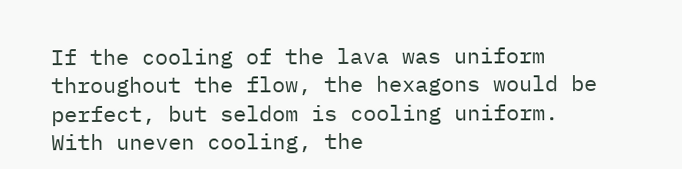If the cooling of the lava was uniform throughout the flow, the hexagons would be perfect, but seldom is cooling uniform. With uneven cooling, the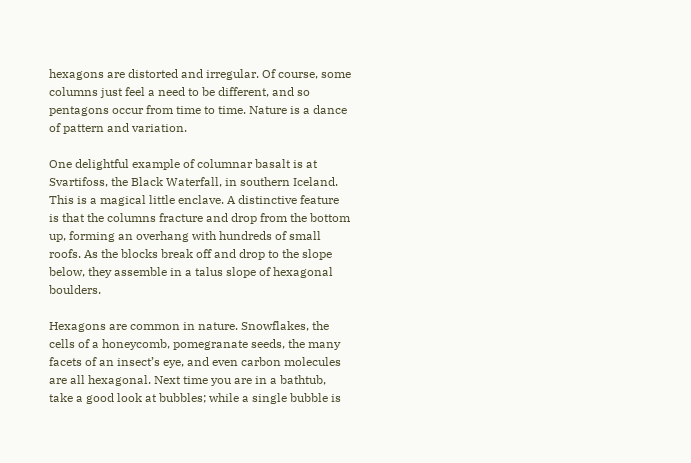hexagons are distorted and irregular. Of course, some columns just feel a need to be different, and so pentagons occur from time to time. Nature is a dance of pattern and variation.

One delightful example of columnar basalt is at Svartifoss, the Black Waterfall, in southern Iceland. This is a magical little enclave. A distinctive feature is that the columns fracture and drop from the bottom up, forming an overhang with hundreds of small roofs. As the blocks break off and drop to the slope below, they assemble in a talus slope of hexagonal boulders.

Hexagons are common in nature. Snowflakes, the cells of a honeycomb, pomegranate seeds, the many facets of an insect’s eye, and even carbon molecules are all hexagonal. Next time you are in a bathtub, take a good look at bubbles; while a single bubble is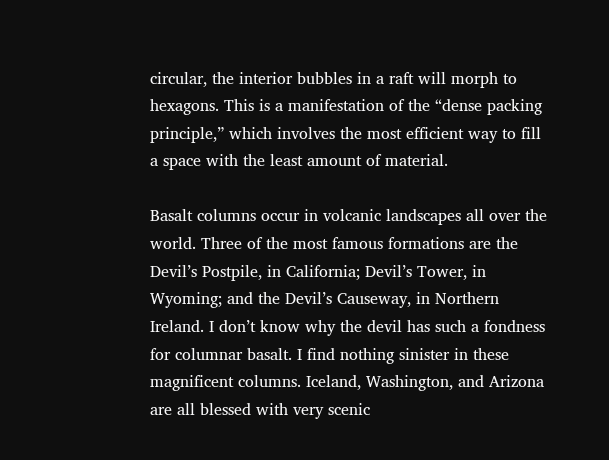circular, the interior bubbles in a raft will morph to hexagons. This is a manifestation of the “dense packing principle,” which involves the most efficient way to fill a space with the least amount of material.

Basalt columns occur in volcanic landscapes all over the world. Three of the most famous formations are the Devil’s Postpile, in California; Devil’s Tower, in Wyoming; and the Devil’s Causeway, in Northern Ireland. I don’t know why the devil has such a fondness for columnar basalt. I find nothing sinister in these magnificent columns. Iceland, Washington, and Arizona are all blessed with very scenic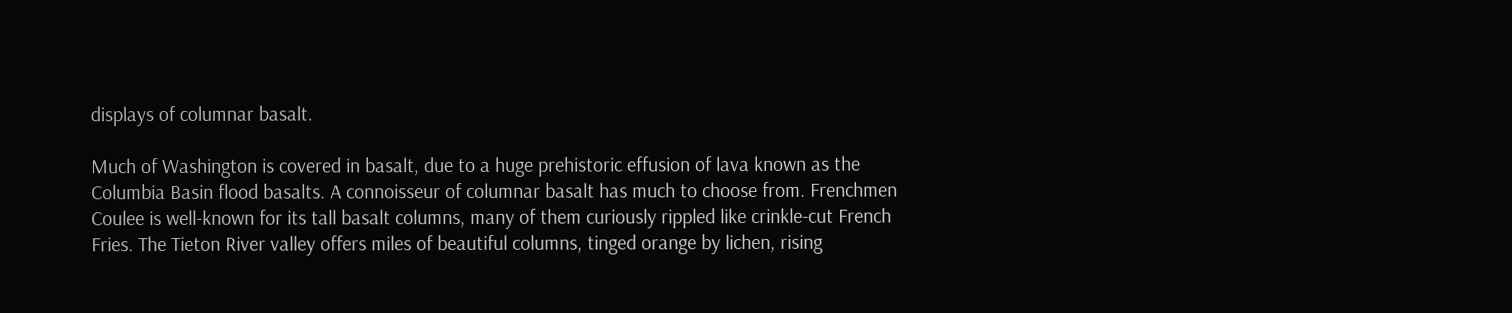displays of columnar basalt.

Much of Washington is covered in basalt, due to a huge prehistoric effusion of lava known as the Columbia Basin flood basalts. A connoisseur of columnar basalt has much to choose from. Frenchmen Coulee is well-known for its tall basalt columns, many of them curiously rippled like crinkle-cut French Fries. The Tieton River valley offers miles of beautiful columns, tinged orange by lichen, rising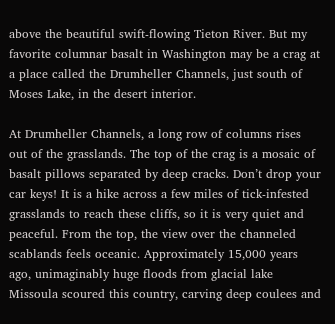above the beautiful swift-flowing Tieton River. But my favorite columnar basalt in Washington may be a crag at a place called the Drumheller Channels, just south of Moses Lake, in the desert interior.

At Drumheller Channels, a long row of columns rises out of the grasslands. The top of the crag is a mosaic of basalt pillows separated by deep cracks. Don’t drop your car keys! It is a hike across a few miles of tick-infested grasslands to reach these cliffs, so it is very quiet and peaceful. From the top, the view over the channeled scablands feels oceanic. Approximately 15,000 years ago, unimaginably huge floods from glacial lake Missoula scoured this country, carving deep coulees and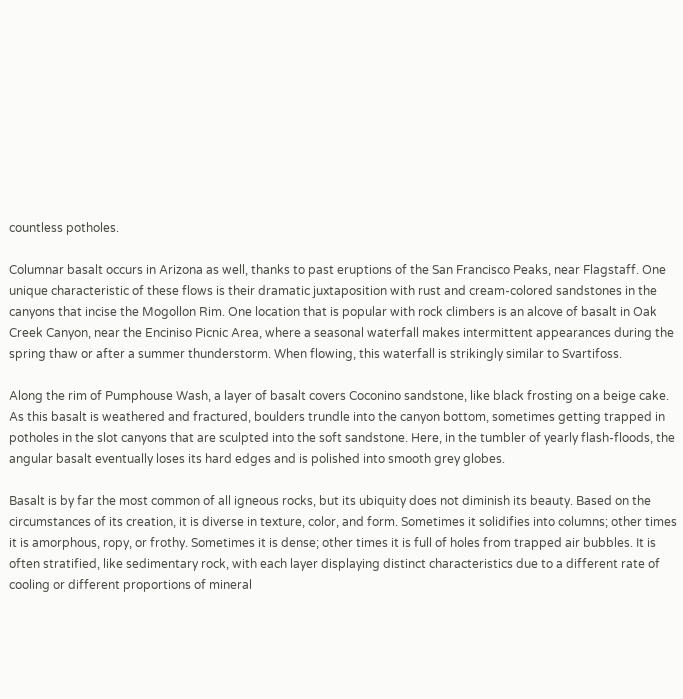countless potholes.

Columnar basalt occurs in Arizona as well, thanks to past eruptions of the San Francisco Peaks, near Flagstaff. One unique characteristic of these flows is their dramatic juxtaposition with rust and cream-colored sandstones in the canyons that incise the Mogollon Rim. One location that is popular with rock climbers is an alcove of basalt in Oak Creek Canyon, near the Enciniso Picnic Area, where a seasonal waterfall makes intermittent appearances during the spring thaw or after a summer thunderstorm. When flowing, this waterfall is strikingly similar to Svartifoss.

Along the rim of Pumphouse Wash, a layer of basalt covers Coconino sandstone, like black frosting on a beige cake. As this basalt is weathered and fractured, boulders trundle into the canyon bottom, sometimes getting trapped in potholes in the slot canyons that are sculpted into the soft sandstone. Here, in the tumbler of yearly flash-floods, the angular basalt eventually loses its hard edges and is polished into smooth grey globes.

Basalt is by far the most common of all igneous rocks, but its ubiquity does not diminish its beauty. Based on the circumstances of its creation, it is diverse in texture, color, and form. Sometimes it solidifies into columns; other times it is amorphous, ropy, or frothy. Sometimes it is dense; other times it is full of holes from trapped air bubbles. It is often stratified, like sedimentary rock, with each layer displaying distinct characteristics due to a different rate of cooling or different proportions of mineral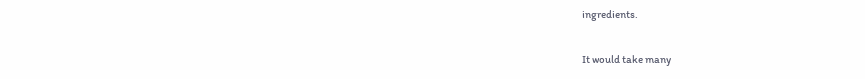ingredients.

It would take many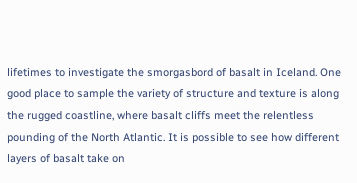lifetimes to investigate the smorgasbord of basalt in Iceland. One good place to sample the variety of structure and texture is along the rugged coastline, where basalt cliffs meet the relentless pounding of the North Atlantic. It is possible to see how different layers of basalt take on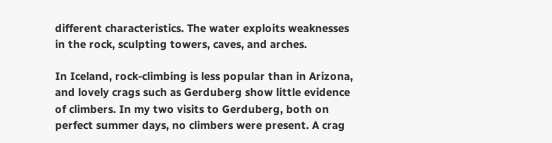different characteristics. The water exploits weaknesses in the rock, sculpting towers, caves, and arches.

In Iceland, rock-climbing is less popular than in Arizona, and lovely crags such as Gerduberg show little evidence of climbers. In my two visits to Gerduberg, both on perfect summer days, no climbers were present. A crag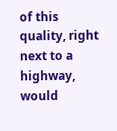of this quality, right next to a highway, would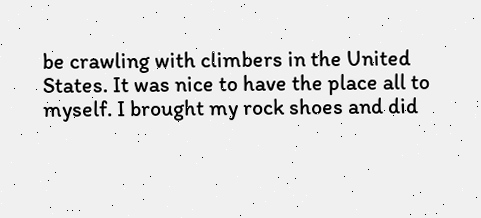be crawling with climbers in the United States. It was nice to have the place all to myself. I brought my rock shoes and did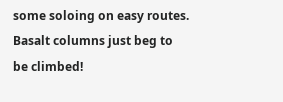some soloing on easy routes. Basalt columns just beg to be climbed!